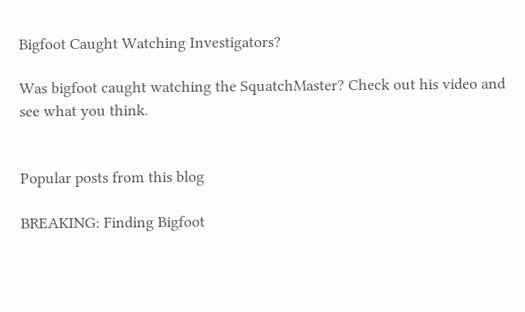Bigfoot Caught Watching Investigators?

Was bigfoot caught watching the SquatchMaster? Check out his video and see what you think.


Popular posts from this blog

BREAKING: Finding Bigfoot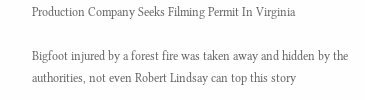Production Company Seeks Filming Permit In Virginia

Bigfoot injured by a forest fire was taken away and hidden by the authorities, not even Robert Lindsay can top this story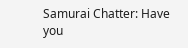Samurai Chatter: Have you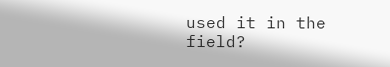used it in the field?